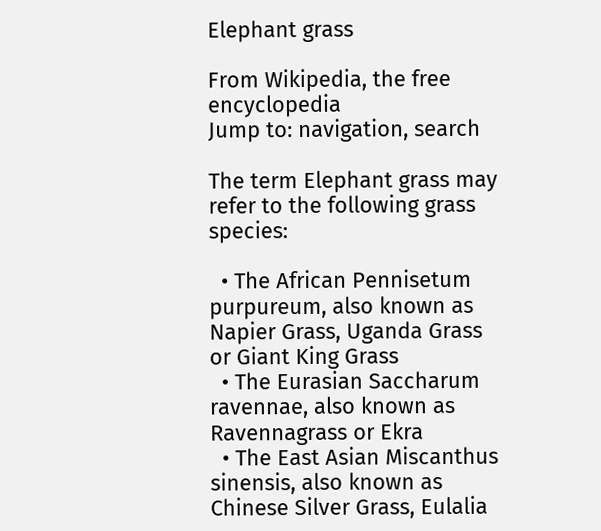Elephant grass

From Wikipedia, the free encyclopedia
Jump to: navigation, search

The term Elephant grass may refer to the following grass species:

  • The African Pennisetum purpureum, also known as Napier Grass, Uganda Grass or Giant King Grass
  • The Eurasian Saccharum ravennae, also known as Ravennagrass or Ekra
  • The East Asian Miscanthus sinensis, also known as Chinese Silver Grass, Eulalia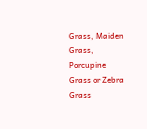Grass, Maiden Grass, Porcupine Grass or Zebra Grass